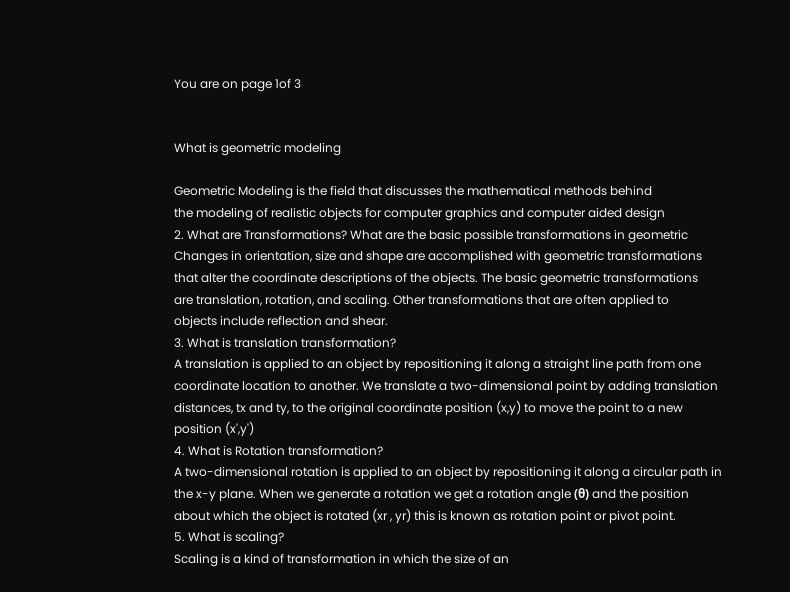You are on page 1of 3


What is geometric modeling

Geometric Modeling is the field that discusses the mathematical methods behind
the modeling of realistic objects for computer graphics and computer aided design
2. What are Transformations? What are the basic possible transformations in geometric
Changes in orientation, size and shape are accomplished with geometric transformations
that alter the coordinate descriptions of the objects. The basic geometric transformations
are translation, rotation, and scaling. Other transformations that are often applied to
objects include reflection and shear.
3. What is translation transformation?
A translation is applied to an object by repositioning it along a straight line path from one
coordinate location to another. We translate a two-dimensional point by adding translation
distances, tx and ty, to the original coordinate position (x,y) to move the point to a new
position (x',y')
4. What is Rotation transformation?
A two-dimensional rotation is applied to an object by repositioning it along a circular path in
the x-y plane. When we generate a rotation we get a rotation angle (θ) and the position
about which the object is rotated (xr , yr) this is known as rotation point or pivot point.
5. What is scaling?
Scaling is a kind of transformation in which the size of an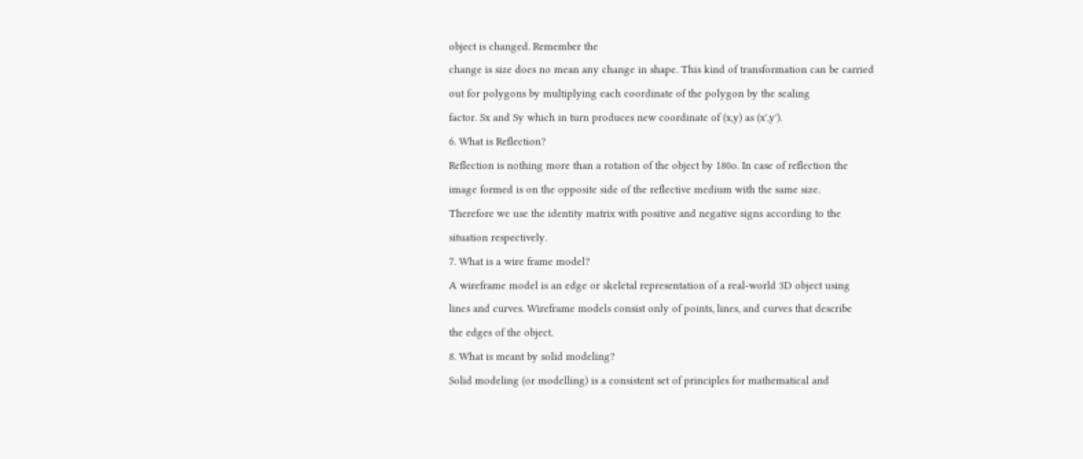object is changed. Remember the
change is size does no mean any change in shape. This kind of transformation can be carried
out for polygons by multiplying each coordinate of the polygon by the scaling
factor. Sx and Sy which in turn produces new coordinate of (x,y) as (x',y').
6. What is Reflection?
Reflection is nothing more than a rotation of the object by 180o. In case of reflection the
image formed is on the opposite side of the reflective medium with the same size.
Therefore we use the identity matrix with positive and negative signs according to the
situation respectively.
7. What is a wire frame model?
A wireframe model is an edge or skeletal representation of a real-world 3D object using
lines and curves. Wireframe models consist only of points, lines, and curves that describe
the edges of the object.
8. What is meant by solid modeling?
Solid modeling (or modelling) is a consistent set of principles for mathematical and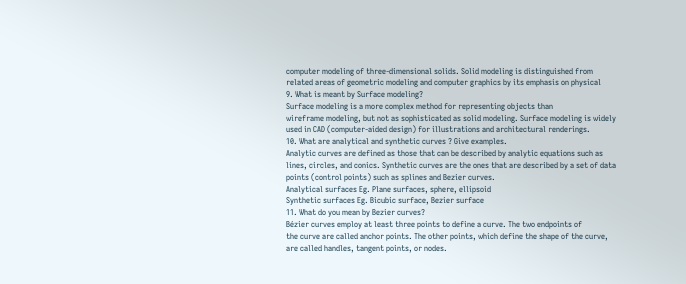computer modeling of three-dimensional solids. Solid modeling is distinguished from
related areas of geometric modeling and computer graphics by its emphasis on physical
9. What is meant by Surface modeling?
Surface modeling is a more complex method for representing objects than
wireframe modeling, but not as sophisticated as solid modeling. Surface modeling is widely
used in CAD (computer-aided design) for illustrations and architectural renderings.
10. What are analytical and synthetic curves ? Give examples.
Analytic curves are defined as those that can be described by analytic equations such as
lines, circles, and conics. Synthetic curves are the ones that are described by a set of data
points (control points) such as splines and Bezier curves.
Analytical surfaces Eg. Plane surfaces, sphere, ellipsoid
Synthetic surfaces Eg. Bicubic surface, Bezier surface
11. What do you mean by Bezier curves?
Bézier curves employ at least three points to define a curve. The two endpoints of
the curve are called anchor points. The other points, which define the shape of the curve,
are called handles, tangent points, or nodes.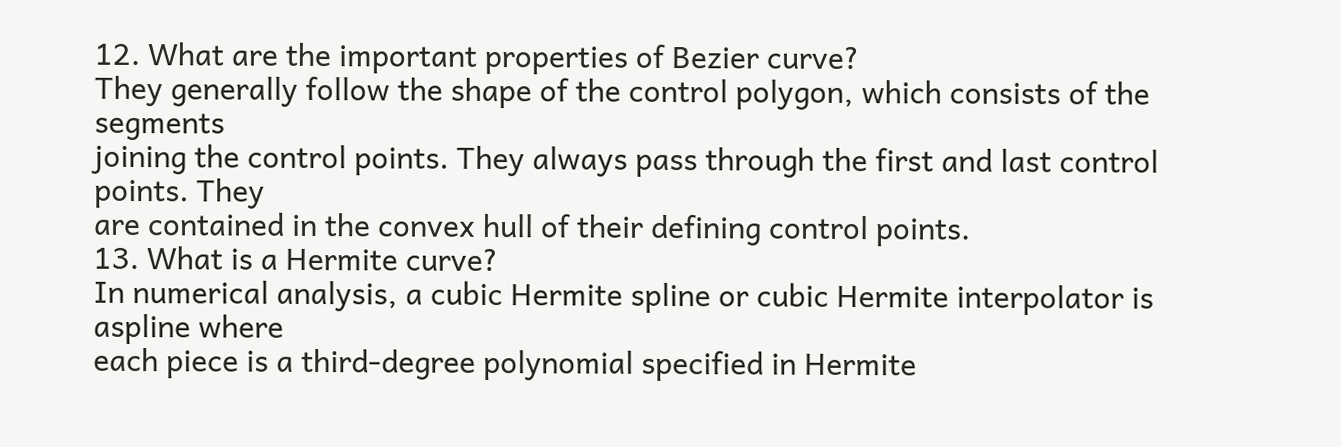12. What are the important properties of Bezier curve?
They generally follow the shape of the control polygon, which consists of the segments
joining the control points. They always pass through the first and last control points. They
are contained in the convex hull of their defining control points.
13. What is a Hermite curve?
In numerical analysis, a cubic Hermite spline or cubic Hermite interpolator is aspline where
each piece is a third-degree polynomial specified in Hermite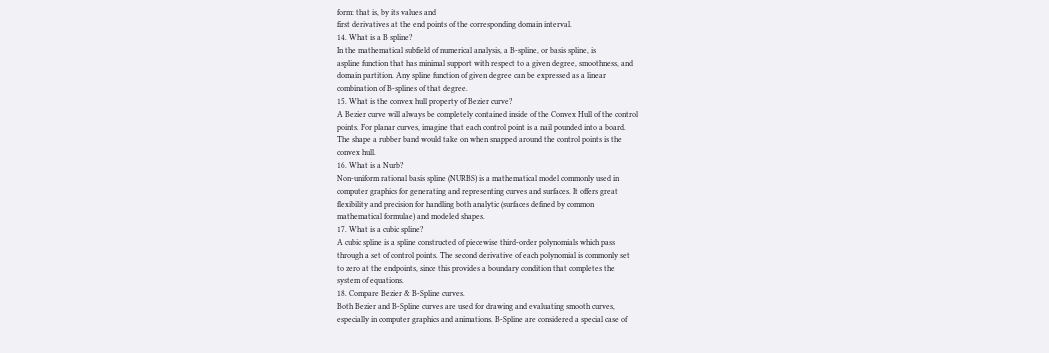form: that is, by its values and
first derivatives at the end points of the corresponding domain interval.
14. What is a B spline?
In the mathematical subfield of numerical analysis, a B-spline, or basis spline, is
aspline function that has minimal support with respect to a given degree, smoothness, and
domain partition. Any spline function of given degree can be expressed as a linear
combination of B-splines of that degree.
15. What is the convex hull property of Bezier curve?
A Bezier curve will always be completely contained inside of the Convex Hull of the control
points. For planar curves, imagine that each control point is a nail pounded into a board.
The shape a rubber band would take on when snapped around the control points is the
convex hull.
16. What is a Nurb?
Non-uniform rational basis spline (NURBS) is a mathematical model commonly used in
computer graphics for generating and representing curves and surfaces. It offers great
flexibility and precision for handling both analytic (surfaces defined by common
mathematical formulae) and modeled shapes.
17. What is a cubic spline?
A cubic spline is a spline constructed of piecewise third-order polynomials which pass
through a set of control points. The second derivative of each polynomial is commonly set
to zero at the endpoints, since this provides a boundary condition that completes the
system of equations.
18. Compare Bezier & B-Spline curves.
Both Bezier and B-Spline curves are used for drawing and evaluating smooth curves,
especially in computer graphics and animations. B-Spline are considered a special case of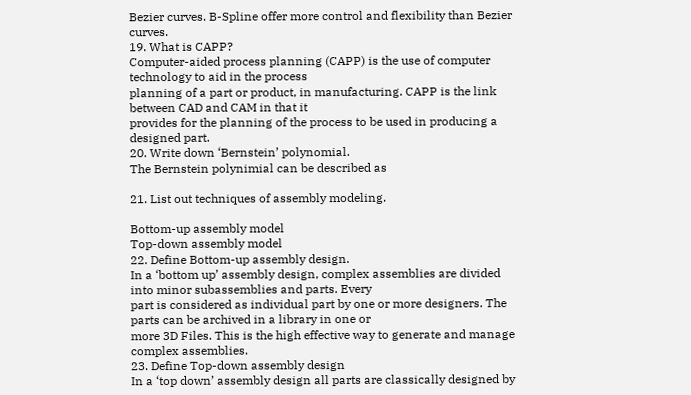Bezier curves. B-Spline offer more control and flexibility than Bezier curves.
19. What is CAPP?
Computer-aided process planning (CAPP) is the use of computer technology to aid in the process
planning of a part or product, in manufacturing. CAPP is the link between CAD and CAM in that it
provides for the planning of the process to be used in producing a designed part.
20. Write down ‘Bernstein’ polynomial.
The Bernstein polynimial can be described as

21. List out techniques of assembly modeling.

Bottom-up assembly model
Top-down assembly model
22. Define Bottom-up assembly design.
In a ‘bottom up’ assembly design, complex assemblies are divided into minor subassemblies and parts. Every
part is considered as individual part by one or more designers. The parts can be archived in a library in one or
more 3D Files. This is the high effective way to generate and manage complex assemblies.
23. Define Top-down assembly design
In a ‘top down’ assembly design all parts are classically designed by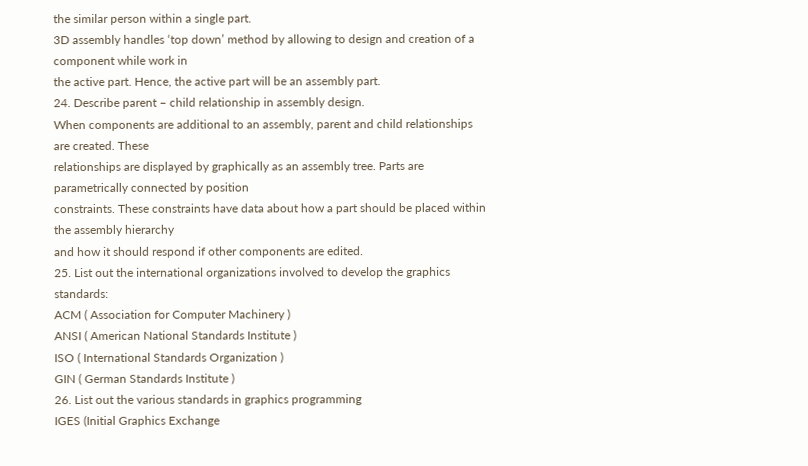the similar person within a single part.
3D assembly handles ‘top down’ method by allowing to design and creation of a component while work in
the active part. Hence, the active part will be an assembly part.
24. Describe parent – child relationship in assembly design.
When components are additional to an assembly, parent and child relationships are created. These
relationships are displayed by graphically as an assembly tree. Parts are parametrically connected by position
constraints. These constraints have data about how a part should be placed within the assembly hierarchy
and how it should respond if other components are edited.
25. List out the international organizations involved to develop the graphics standards:
ACM ( Association for Computer Machinery )
ANSI ( American National Standards Institute )
ISO ( International Standards Organization )
GIN ( German Standards Institute )
26. List out the various standards in graphics programming
IGES (Initial Graphics Exchange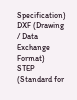Specification)
DXF (Drawing / Data Exchange Format)
STEP (Standard for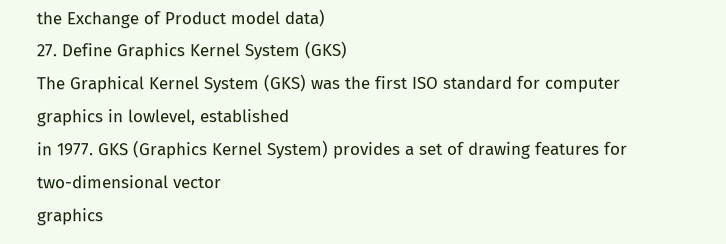the Exchange of Product model data)
27. Define Graphics Kernel System (GKS)
The Graphical Kernel System (GKS) was the first ISO standard for computer graphics in lowlevel, established
in 1977. GKS (Graphics Kernel System) provides a set of drawing features for two-dimensional vector
graphics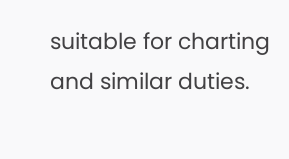suitable for charting and similar duties.